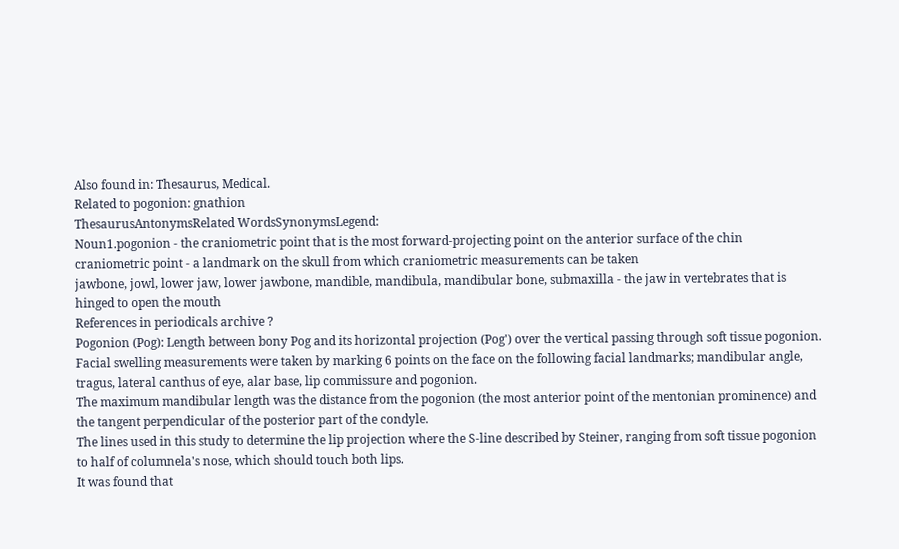Also found in: Thesaurus, Medical.
Related to pogonion: gnathion
ThesaurusAntonymsRelated WordsSynonymsLegend:
Noun1.pogonion - the craniometric point that is the most forward-projecting point on the anterior surface of the chin
craniometric point - a landmark on the skull from which craniometric measurements can be taken
jawbone, jowl, lower jaw, lower jawbone, mandible, mandibula, mandibular bone, submaxilla - the jaw in vertebrates that is hinged to open the mouth
References in periodicals archive ?
Pogonion (Pog): Length between bony Pog and its horizontal projection (Pog') over the vertical passing through soft tissue pogonion.
Facial swelling measurements were taken by marking 6 points on the face on the following facial landmarks; mandibular angle, tragus, lateral canthus of eye, alar base, lip commissure and pogonion.
The maximum mandibular length was the distance from the pogonion (the most anterior point of the mentonian prominence) and the tangent perpendicular of the posterior part of the condyle.
The lines used in this study to determine the lip projection where the S-line described by Steiner, ranging from soft tissue pogonion to half of columnela's nose, which should touch both lips.
It was found that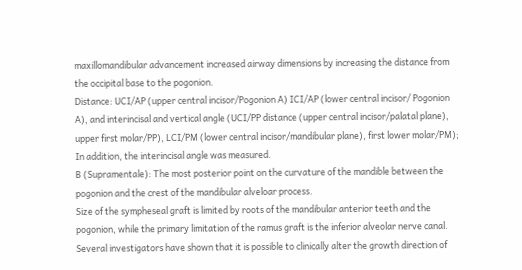maxillomandibular advancement increased airway dimensions by increasing the distance from the occipital base to the pogonion.
Distance: UCI/AP (upper central incisor/Pogonion A) ICI/AP (lower central incisor/ Pogonion A), and interincisal and vertical angle (UCI/PP distance (upper central incisor/palatal plane), upper first molar/PP), LCI/PM (lower central incisor/mandibular plane), first lower molar/PM); In addition, the interincisal angle was measured.
B (Supramentale): The most posterior point on the curvature of the mandible between the pogonion and the crest of the mandibular alveloar process.
Size of the sympheseal graft is limited by roots of the mandibular anterior teeth and the pogonion, while the primary limitation of the ramus graft is the inferior alveolar nerve canal.
Several investigators have shown that it is possible to clinically alter the growth direction of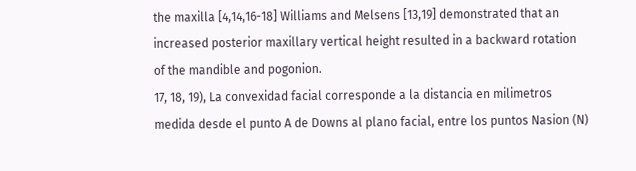the maxilla [4,14,16-18] Williams and Melsens [13,19] demonstrated that an increased posterior maxillary vertical height resulted in a backward rotation of the mandible and pogonion.
17, 18, 19), La convexidad facial corresponde a la distancia en milimetros medida desde el punto A de Downs al plano facial, entre los puntos Nasion (N)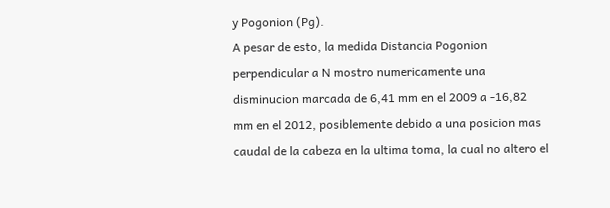y Pogonion (Pg).
A pesar de esto, la medida Distancia Pogonion perpendicular a N mostro numericamente una disminucion marcada de 6,41 mm en el 2009 a -16,82 mm en el 2012, posiblemente debido a una posicion mas caudal de la cabeza en la ultima toma, la cual no altero el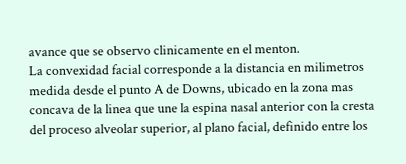avance que se observo clinicamente en el menton.
La convexidad facial corresponde a la distancia en milimetros medida desde el punto A de Downs, ubicado en la zona mas concava de la linea que une la espina nasal anterior con la cresta del proceso alveolar superior, al plano facial, definido entre los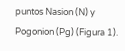puntos Nasion (N) y Pogonion (Pg) (Figura 1).